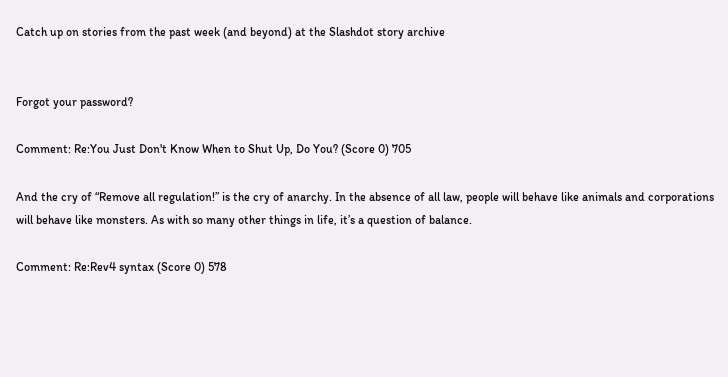Catch up on stories from the past week (and beyond) at the Slashdot story archive


Forgot your password?

Comment: Re:You Just Don't Know When to Shut Up, Do You? (Score 0) 705

And the cry of “Remove all regulation!” is the cry of anarchy. In the absence of all law, people will behave like animals and corporations will behave like monsters. As with so many other things in life, it’s a question of balance.

Comment: Re:Rev4 syntax (Score 0) 578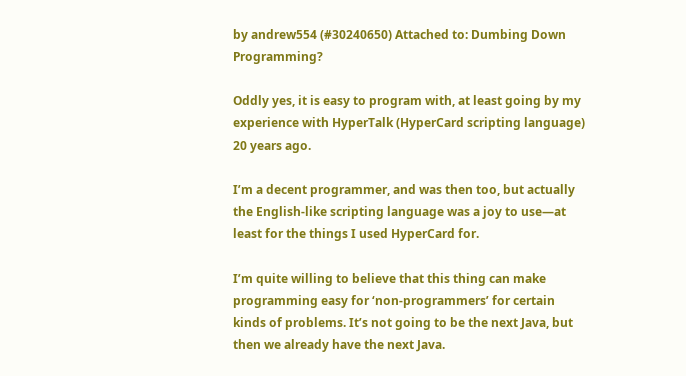by andrew554 (#30240650) Attached to: Dumbing Down Programming?

Oddly yes, it is easy to program with, at least going by my experience with HyperTalk (HyperCard scripting language) 20 years ago.

I’m a decent programmer, and was then too, but actually the English-like scripting language was a joy to use—at least for the things I used HyperCard for.

I’m quite willing to believe that this thing can make programming easy for ‘non-programmers’ for certain kinds of problems. It’s not going to be the next Java, but then we already have the next Java.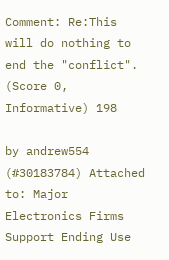Comment: Re:This will do nothing to end the "conflict". (Score 0, Informative) 198

by andrew554 (#30183784) Attached to: Major Electronics Firms Support Ending Use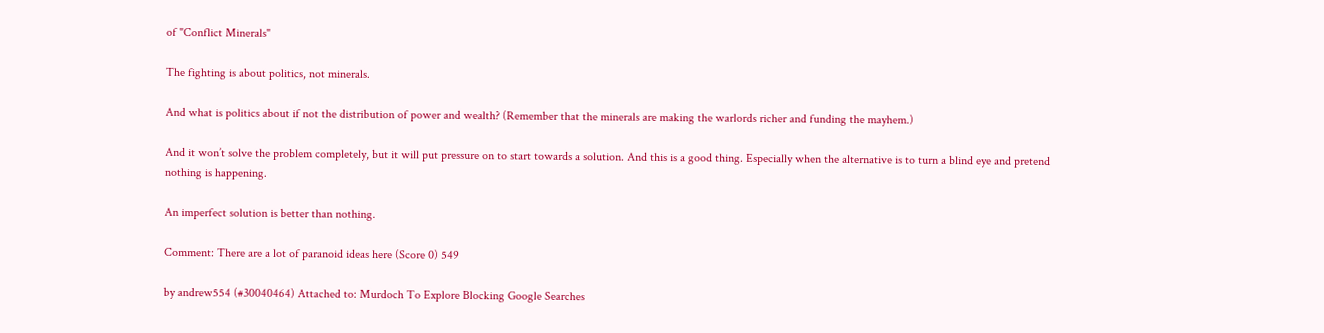of "Conflict Minerals"

The fighting is about politics, not minerals.

And what is politics about if not the distribution of power and wealth? (Remember that the minerals are making the warlords richer and funding the mayhem.)

And it won’t solve the problem completely, but it will put pressure on to start towards a solution. And this is a good thing. Especially when the alternative is to turn a blind eye and pretend nothing is happening.

An imperfect solution is better than nothing.

Comment: There are a lot of paranoid ideas here (Score 0) 549

by andrew554 (#30040464) Attached to: Murdoch To Explore Blocking Google Searches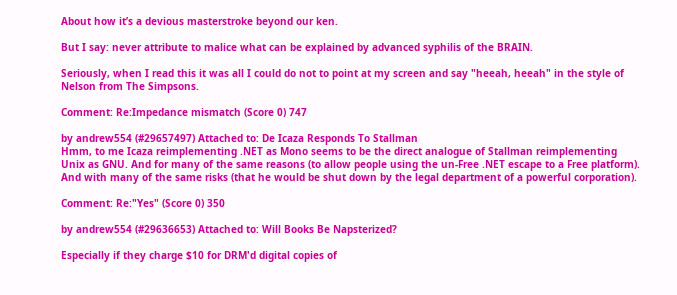About how it’s a devious masterstroke beyond our ken.

But I say: never attribute to malice what can be explained by advanced syphilis of the BRAIN.

Seriously, when I read this it was all I could do not to point at my screen and say "heeah, heeah" in the style of Nelson from The Simpsons.

Comment: Re:Impedance mismatch (Score 0) 747

by andrew554 (#29657497) Attached to: De Icaza Responds To Stallman
Hmm, to me Icaza reimplementing .NET as Mono seems to be the direct analogue of Stallman reimplementing Unix as GNU. And for many of the same reasons (to allow people using the un-Free .NET escape to a Free platform). And with many of the same risks (that he would be shut down by the legal department of a powerful corporation).

Comment: Re:"Yes" (Score 0) 350

by andrew554 (#29636653) Attached to: Will Books Be Napsterized?

Especially if they charge $10 for DRM'd digital copies of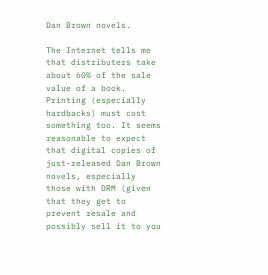Dan Brown novels.

The Internet tells me that distributers take about 60% of the sale value of a book. Printing (especially hardbacks) must cost something too. It seems reasonable to expect that digital copies of just-released Dan Brown novels, especially those with DRM (given that they get to prevent resale and possibly sell it to you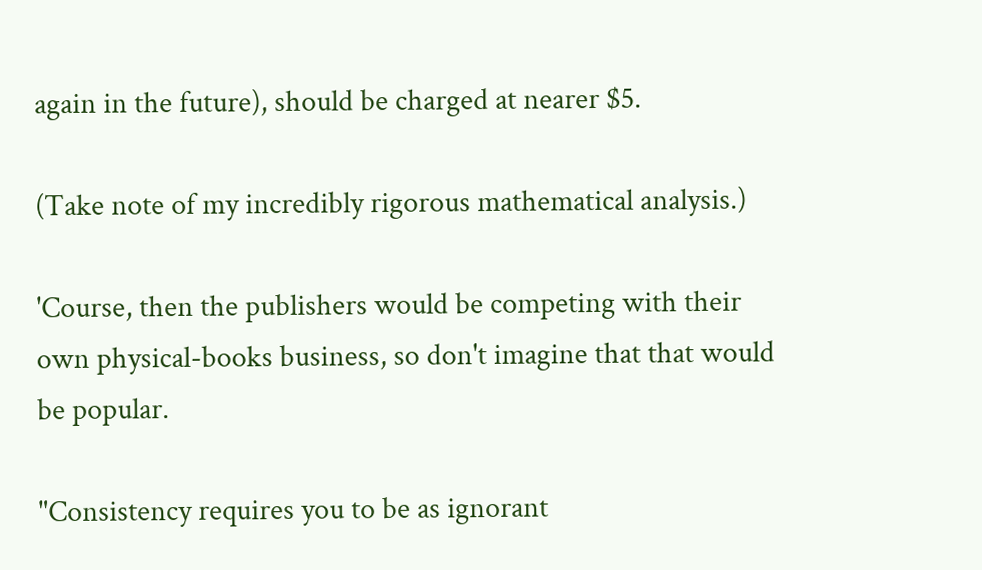again in the future), should be charged at nearer $5.

(Take note of my incredibly rigorous mathematical analysis.)

'Course, then the publishers would be competing with their own physical-books business, so don't imagine that that would be popular.

"Consistency requires you to be as ignorant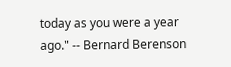today as you were a year ago." -- Bernard Berenson